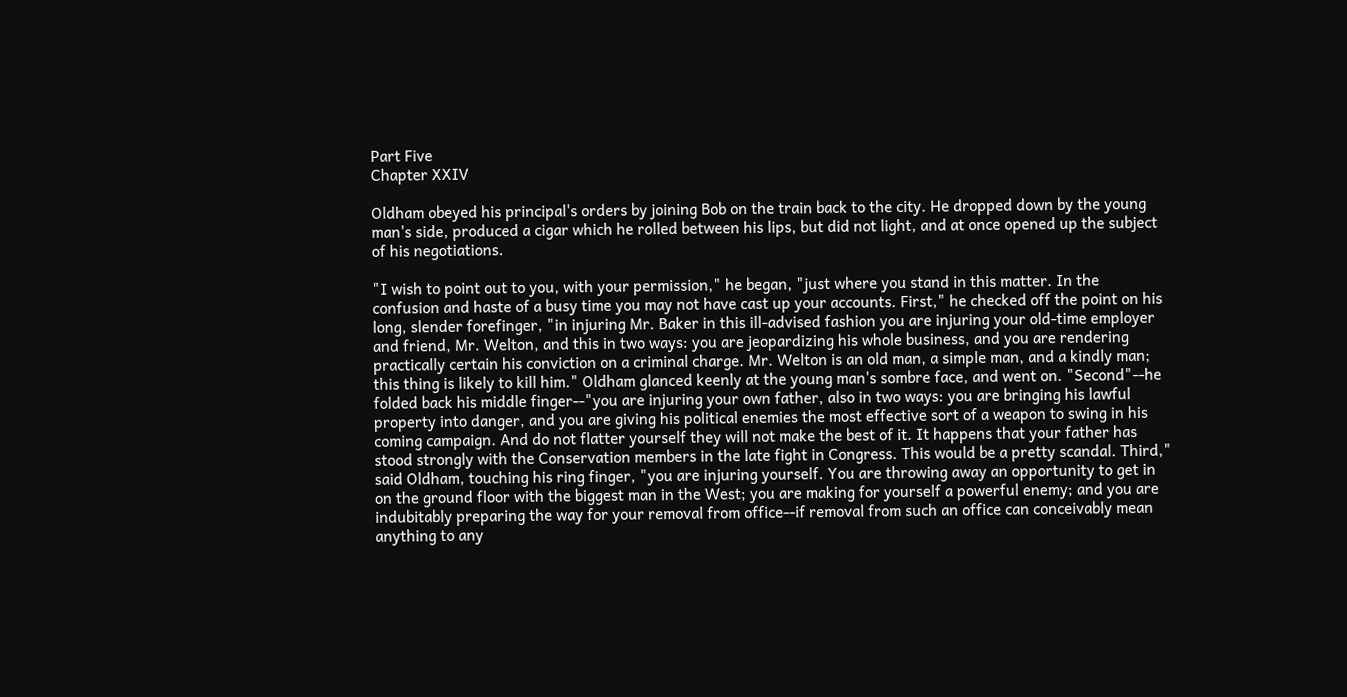Part Five
Chapter XXIV

Oldham obeyed his principal's orders by joining Bob on the train back to the city. He dropped down by the young man's side, produced a cigar which he rolled between his lips, but did not light, and at once opened up the subject of his negotiations.

"I wish to point out to you, with your permission," he began, "just where you stand in this matter. In the confusion and haste of a busy time you may not have cast up your accounts. First," he checked off the point on his long, slender forefinger, "in injuring Mr. Baker in this ill-advised fashion you are injuring your old-time employer and friend, Mr. Welton, and this in two ways: you are jeopardizing his whole business, and you are rendering practically certain his conviction on a criminal charge. Mr. Welton is an old man, a simple man, and a kindly man; this thing is likely to kill him." Oldham glanced keenly at the young man's sombre face, and went on. "Second"--he folded back his middle finger--"you are injuring your own father, also in two ways: you are bringing his lawful property into danger, and you are giving his political enemies the most effective sort of a weapon to swing in his coming campaign. And do not flatter yourself they will not make the best of it. It happens that your father has stood strongly with the Conservation members in the late fight in Congress. This would be a pretty scandal. Third," said Oldham, touching his ring finger, "you are injuring yourself. You are throwing away an opportunity to get in on the ground floor with the biggest man in the West; you are making for yourself a powerful enemy; and you are indubitably preparing the way for your removal from office--if removal from such an office can conceivably mean anything to any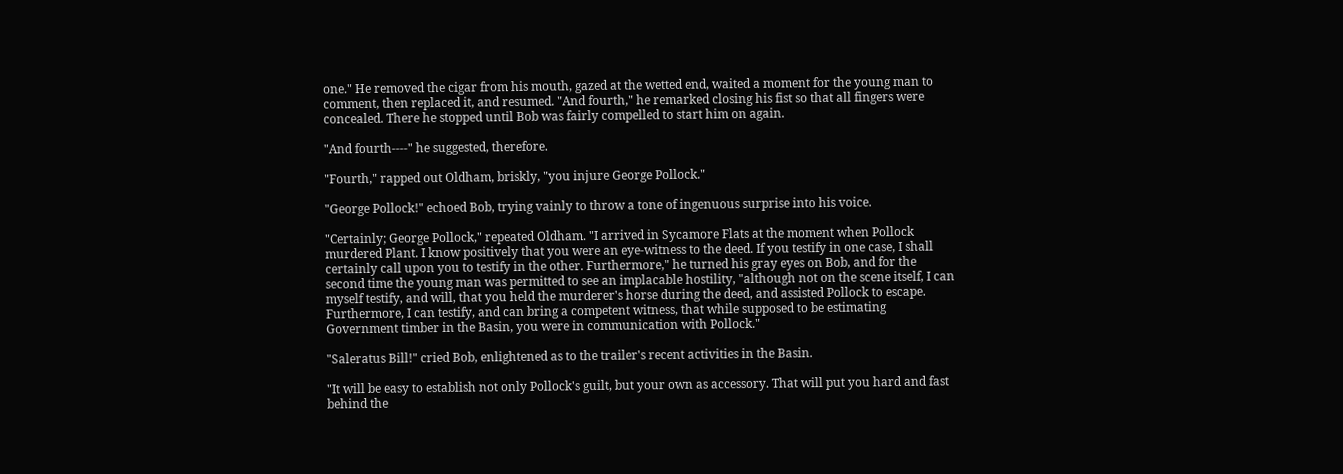one." He removed the cigar from his mouth, gazed at the wetted end, waited a moment for the young man to comment, then replaced it, and resumed. "And fourth," he remarked closing his fist so that all fingers were concealed. There he stopped until Bob was fairly compelled to start him on again.

"And fourth----" he suggested, therefore.

"Fourth," rapped out Oldham, briskly, "you injure George Pollock."

"George Pollock!" echoed Bob, trying vainly to throw a tone of ingenuous surprise into his voice.

"Certainly; George Pollock," repeated Oldham. "I arrived in Sycamore Flats at the moment when Pollock murdered Plant. I know positively that you were an eye-witness to the deed. If you testify in one case, I shall certainly call upon you to testify in the other. Furthermore," he turned his gray eyes on Bob, and for the second time the young man was permitted to see an implacable hostility, "although not on the scene itself, I can myself testify, and will, that you held the murderer's horse during the deed, and assisted Pollock to escape. Furthermore, I can testify, and can bring a competent witness, that while supposed to be estimating Government timber in the Basin, you were in communication with Pollock."

"Saleratus Bill!" cried Bob, enlightened as to the trailer's recent activities in the Basin.

"It will be easy to establish not only Pollock's guilt, but your own as accessory. That will put you hard and fast behind the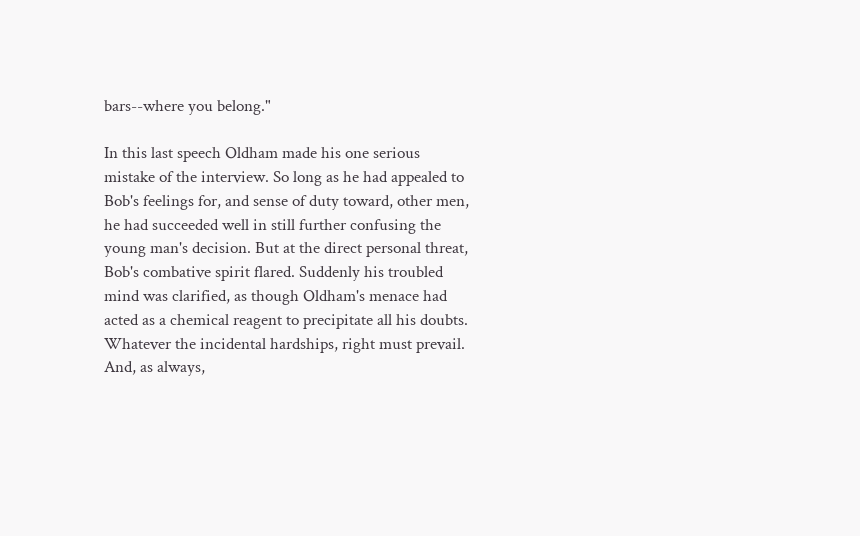bars--where you belong."

In this last speech Oldham made his one serious mistake of the interview. So long as he had appealed to Bob's feelings for, and sense of duty toward, other men, he had succeeded well in still further confusing the young man's decision. But at the direct personal threat, Bob's combative spirit flared. Suddenly his troubled mind was clarified, as though Oldham's menace had acted as a chemical reagent to precipitate all his doubts. Whatever the incidental hardships, right must prevail. And, as always,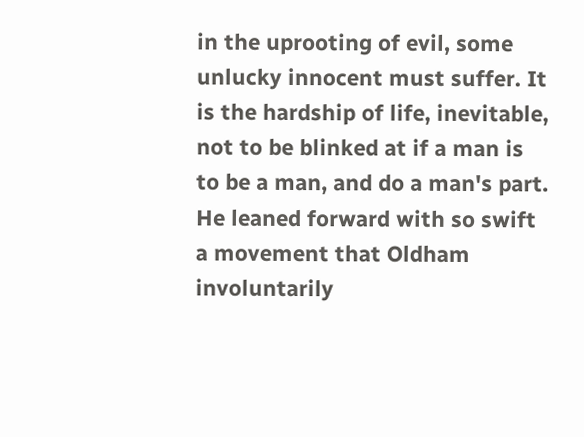in the uprooting of evil, some unlucky innocent must suffer. It is the hardship of life, inevitable, not to be blinked at if a man is to be a man, and do a man's part. He leaned forward with so swift a movement that Oldham involuntarily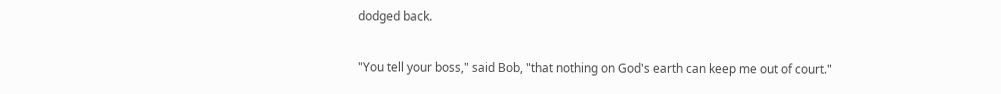dodged back.

"You tell your boss," said Bob, "that nothing on God's earth can keep me out of court."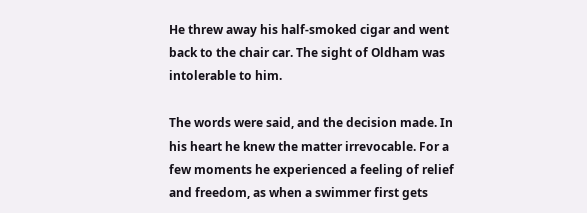He threw away his half-smoked cigar and went back to the chair car. The sight of Oldham was intolerable to him.

The words were said, and the decision made. In his heart he knew the matter irrevocable. For a few moments he experienced a feeling of relief and freedom, as when a swimmer first gets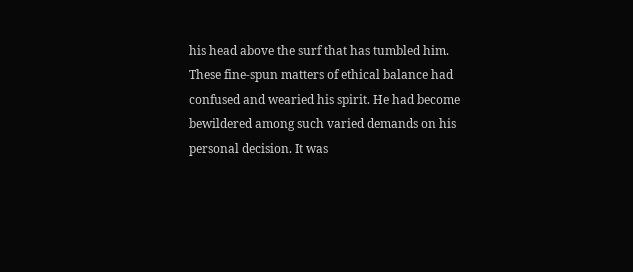his head above the surf that has tumbled him. These fine-spun matters of ethical balance had confused and wearied his spirit. He had become bewildered among such varied demands on his personal decision. It was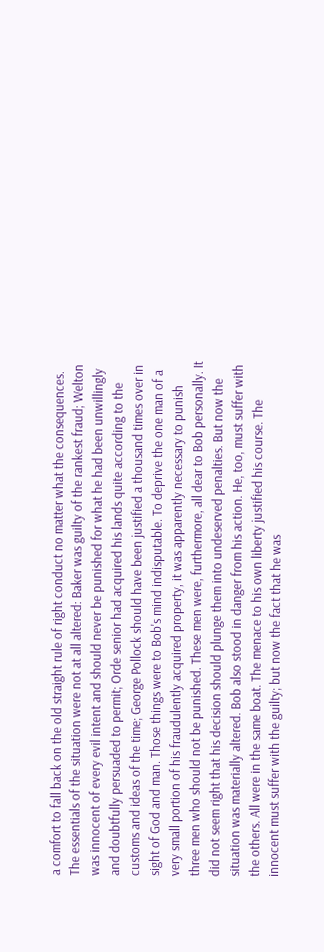a comfort to fall back on the old straight rule of right conduct no matter what the consequences. The essentials of the situation were not at all altered: Baker was guilty of the rankest fraud; Welton was innocent of every evil intent and should never be punished for what he had been unwillingly and doubtfully persuaded to permit; Orde senior had acquired his lands quite according to the customs and ideas of the time; George Pollock should have been justified a thousand times over in sight of God and man. Those things were to Bob's mind indisputable. To deprive the one man of a very small portion of his fraudulently acquired property, it was apparently necessary to punish three men who should not be punished. These men were, furthermore, all dear to Bob personally. It did not seem right that his decision should plunge them into undeserved penalties. But now the situation was materially altered. Bob also stood in danger from his action. He, too, must suffer with the others. All were in the same boat. The menace to his own liberty justified his course. The innocent must suffer with the guilty; but now the fact that he was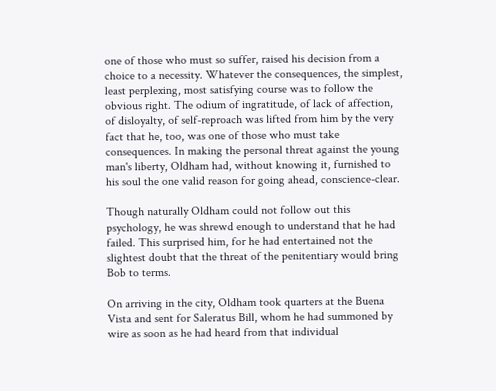one of those who must so suffer, raised his decision from a choice to a necessity. Whatever the consequences, the simplest, least perplexing, most satisfying course was to follow the obvious right. The odium of ingratitude, of lack of affection, of disloyalty, of self-reproach was lifted from him by the very fact that he, too, was one of those who must take consequences. In making the personal threat against the young man's liberty, Oldham had, without knowing it, furnished to his soul the one valid reason for going ahead, conscience-clear.

Though naturally Oldham could not follow out this psychology, he was shrewd enough to understand that he had failed. This surprised him, for he had entertained not the slightest doubt that the threat of the penitentiary would bring Bob to terms.

On arriving in the city, Oldham took quarters at the Buena Vista and sent for Saleratus Bill, whom he had summoned by wire as soon as he had heard from that individual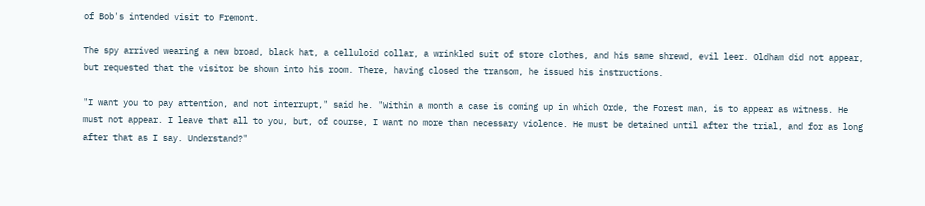of Bob's intended visit to Fremont.

The spy arrived wearing a new broad, black hat, a celluloid collar, a wrinkled suit of store clothes, and his same shrewd, evil leer. Oldham did not appear, but requested that the visitor be shown into his room. There, having closed the transom, he issued his instructions.

"I want you to pay attention, and not interrupt," said he. "Within a month a case is coming up in which Orde, the Forest man, is to appear as witness. He must not appear. I leave that all to you, but, of course, I want no more than necessary violence. He must be detained until after the trial, and for as long after that as I say. Understand?"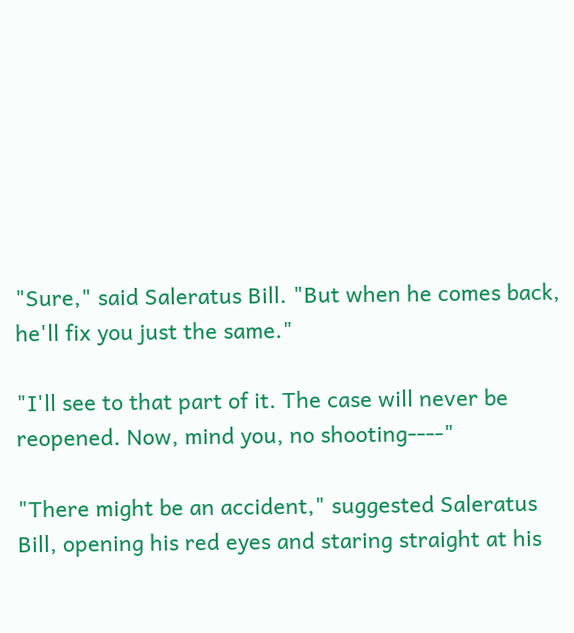"Sure," said Saleratus Bill. "But when he comes back, he'll fix you just the same."

"I'll see to that part of it. The case will never be reopened. Now, mind you, no shooting----"

"There might be an accident," suggested Saleratus Bill, opening his red eyes and staring straight at his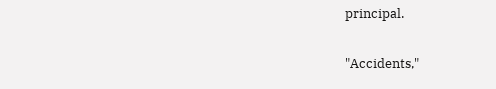principal.

"Accidents,"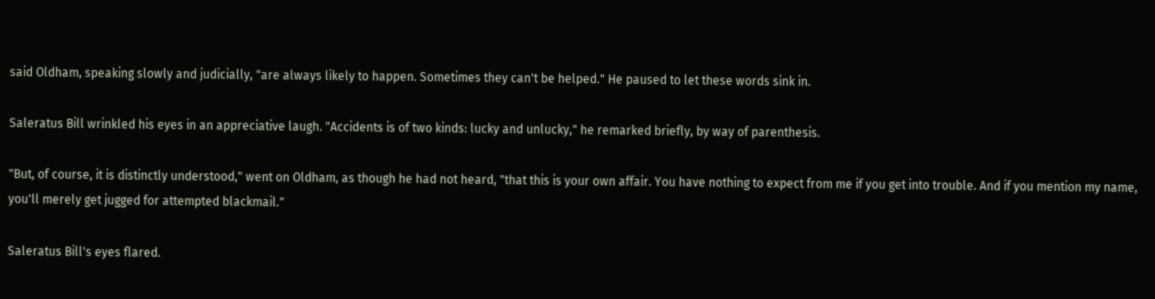said Oldham, speaking slowly and judicially, "are always likely to happen. Sometimes they can't be helped." He paused to let these words sink in.

Saleratus Bill wrinkled his eyes in an appreciative laugh. "Accidents is of two kinds: lucky and unlucky," he remarked briefly, by way of parenthesis.

"But, of course, it is distinctly understood," went on Oldham, as though he had not heard, "that this is your own affair. You have nothing to expect from me if you get into trouble. And if you mention my name, you'll merely get jugged for attempted blackmail."

Saleratus Bill's eyes flared.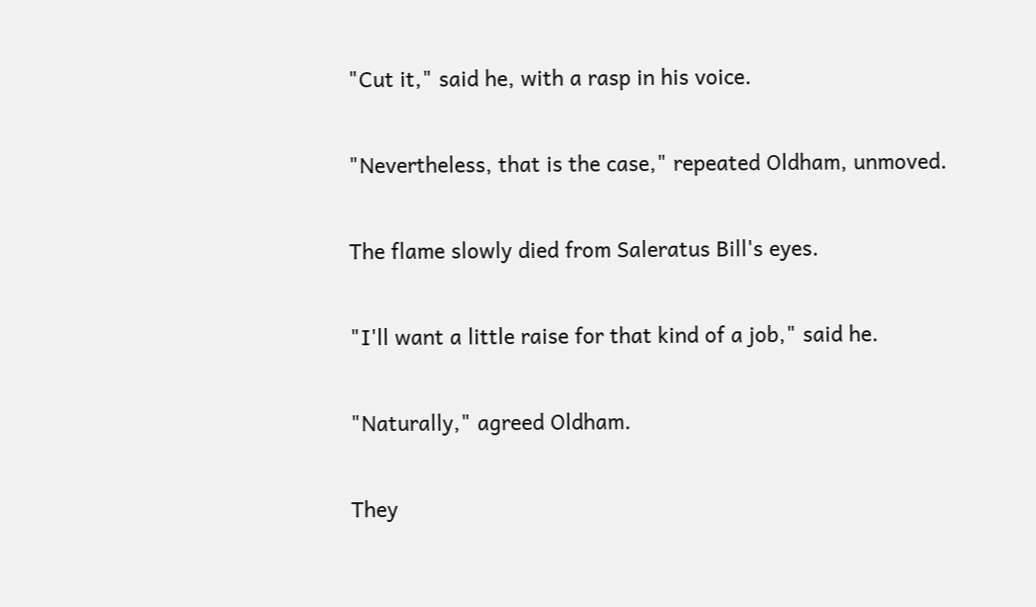"Cut it," said he, with a rasp in his voice.

"Nevertheless, that is the case," repeated Oldham, unmoved.

The flame slowly died from Saleratus Bill's eyes.

"I'll want a little raise for that kind of a job," said he.

"Naturally," agreed Oldham.

They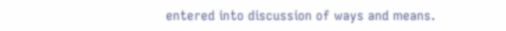entered into discussion of ways and means.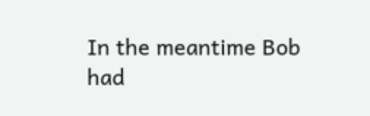In the meantime Bob had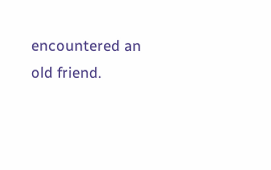encountered an old friend.